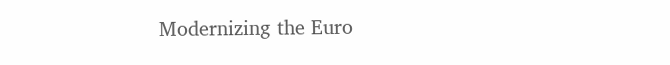Modernizing the Euro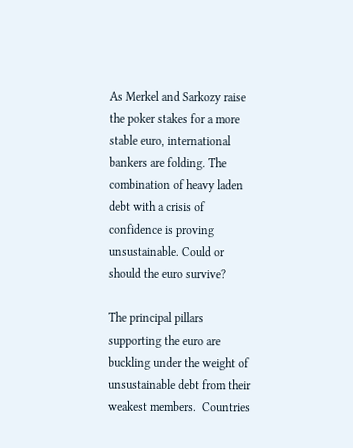As Merkel and Sarkozy raise the poker stakes for a more stable euro, international bankers are folding. The combination of heavy laden debt with a crisis of confidence is proving unsustainable. Could or should the euro survive?

The principal pillars supporting the euro are buckling under the weight of unsustainable debt from their weakest members.  Countries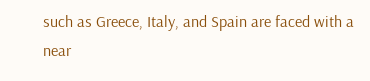such as Greece, Italy, and Spain are faced with a near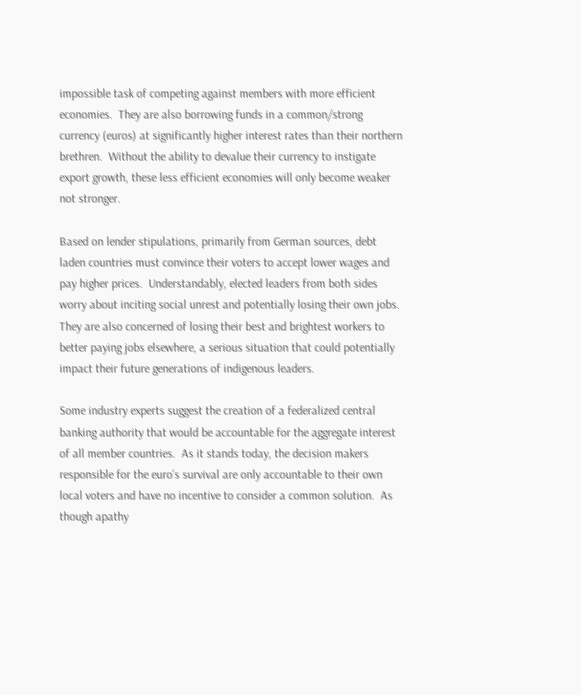impossible task of competing against members with more efficient economies.  They are also borrowing funds in a common/strong currency (euros) at significantly higher interest rates than their northern brethren.  Without the ability to devalue their currency to instigate export growth, these less efficient economies will only become weaker not stronger.

Based on lender stipulations, primarily from German sources, debt laden countries must convince their voters to accept lower wages and pay higher prices.  Understandably, elected leaders from both sides worry about inciting social unrest and potentially losing their own jobs.  They are also concerned of losing their best and brightest workers to better paying jobs elsewhere, a serious situation that could potentially impact their future generations of indigenous leaders.

Some industry experts suggest the creation of a federalized central banking authority that would be accountable for the aggregate interest of all member countries.  As it stands today, the decision makers responsible for the euro’s survival are only accountable to their own local voters and have no incentive to consider a common solution.  As though apathy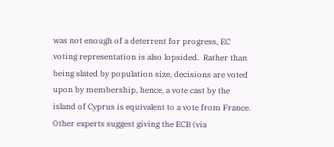was not enough of a deterrent for progress, EC voting representation is also lopsided.  Rather than being slated by population size, decisions are voted upon by membership, hence, a vote cast by the island of Cyprus is equivalent to a vote from France.  Other experts suggest giving the ECB (via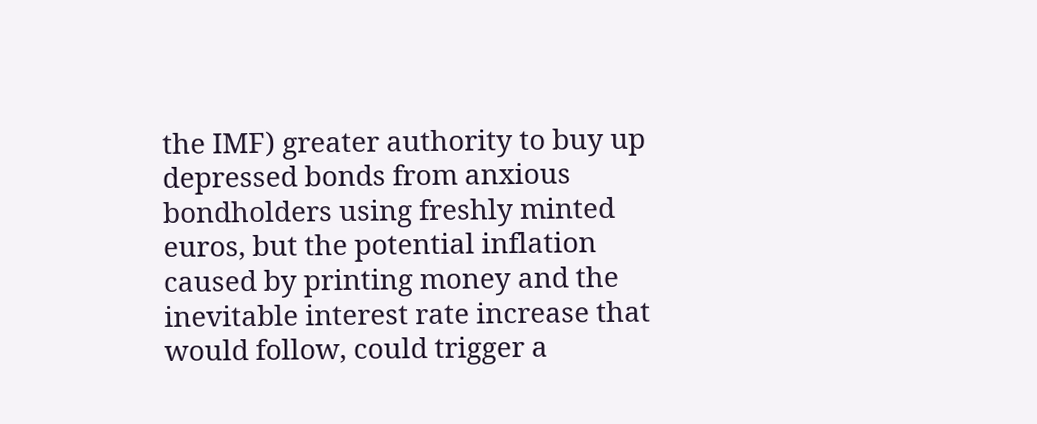the IMF) greater authority to buy up depressed bonds from anxious bondholders using freshly minted euros, but the potential inflation caused by printing money and the inevitable interest rate increase that would follow, could trigger a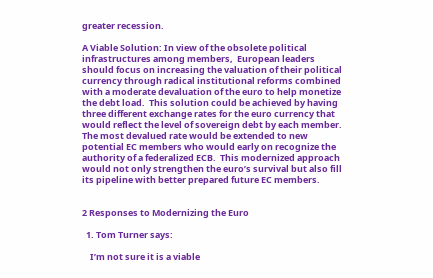greater recession.

A Viable Solution: In view of the obsolete political infrastructures among members,  European leaders should focus on increasing the valuation of their political currency through radical institutional reforms combined with a moderate devaluation of the euro to help monetize the debt load.  This solution could be achieved by having three different exchange rates for the euro currency that would reflect the level of sovereign debt by each member.  The most devalued rate would be extended to new potential EC members who would early on recognize the authority of a federalized ECB.  This modernized approach would not only strengthen the euro’s survival but also fill its pipeline with better prepared future EC members.


2 Responses to Modernizing the Euro

  1. Tom Turner says:

    I’m not sure it is a viable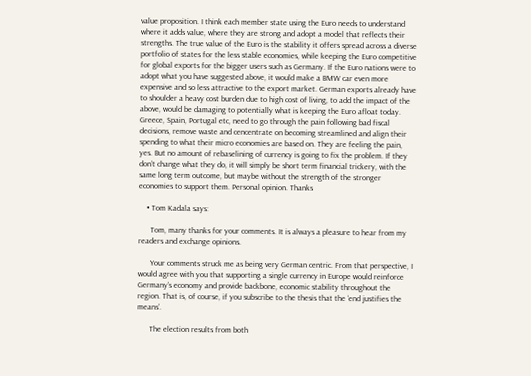value proposition. I think each member state using the Euro needs to understand where it adds value, where they are strong and adopt a model that reflects their strengths. The true value of the Euro is the stability it offers spread across a diverse portfolio of states for the less stable economies, while keeping the Euro competitive for global exports for the bigger users such as Germany. If the Euro nations were to adopt what you have suggested above, it would make a BMW car even more expensive and so less attractive to the export market. German exports already have to shoulder a heavy cost burden due to high cost of living, to add the impact of the above, would be damaging to potentially what is keeping the Euro afloat today. Greece, Spain, Portugal etc, need to go through the pain following bad fiscal decisions, remove waste and cencentrate on becoming streamlined and align their spending to what their micro economies are based on. They are feeling the pain, yes. But no amount of rebaselining of currency is going to fix the problem. If they don’t change what they do, it will simply be short term financial trickery, with the same long term outcome, but maybe without the strength of the stronger economies to support them. Personal opinion. Thanks

    • Tom Kadala says:

      Tom, many thanks for your comments. It is always a pleasure to hear from my readers and exchange opinions.

      Your comments struck me as being very German centric. From that perspective, I would agree with you that supporting a single currency in Europe would reinforce Germany’s economy and provide backbone, economic stability throughout the region. That is, of course, if you subscribe to the thesis that the ‘end justifies the means’.

      The election results from both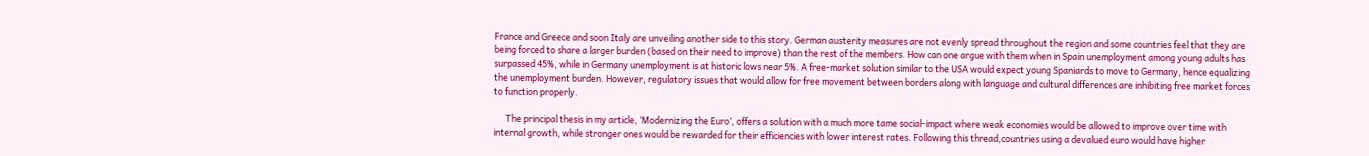France and Greece and soon Italy are unveiling another side to this story. German austerity measures are not evenly spread throughout the region and some countries feel that they are being forced to share a larger burden (based on their need to improve) than the rest of the members. How can one argue with them when in Spain unemployment among young adults has surpassed 45%, while in Germany unemployment is at historic lows near 5%. A free-market solution similar to the USA would expect young Spaniards to move to Germany, hence equalizing the unemployment burden. However, regulatory issues that would allow for free movement between borders along with language and cultural differences are inhibiting free market forces to function properly.

      The principal thesis in my article, ‘Modernizing the Euro’, offers a solution with a much more tame social-impact where weak economies would be allowed to improve over time with internal growth, while stronger ones would be rewarded for their efficiencies with lower interest rates. Following this thread,countries using a devalued euro would have higher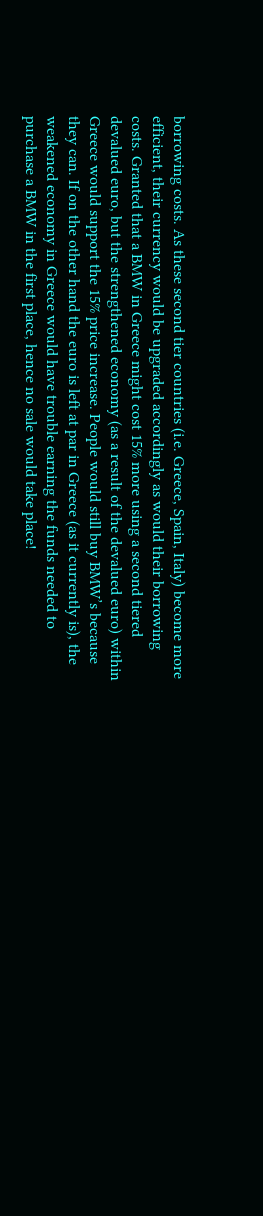borrowing costs. As these second tier countries (i.e. Greece, Spain, Italy) become more efficient, their currency would be upgraded accordingly as would their borrowing costs. Granted that a BMW in Greece might cost 15% more using a second tiered devalued euro, but the strengthened economy (as a result of the devalued euro) within Greece would support the 15% price increase. People would still buy BMW’s because they can. If on the other hand the euro is left at par in Greece (as it currently is), the weakened economy in Greece would have trouble earning the funds needed to purchase a BMW in the first place, hence no sale would take place!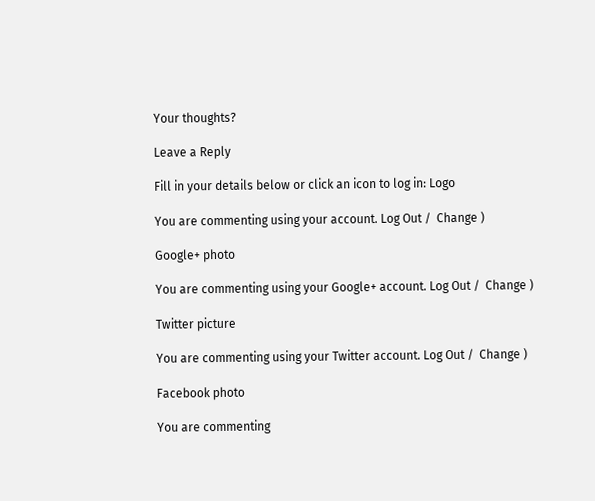Your thoughts?

Leave a Reply

Fill in your details below or click an icon to log in: Logo

You are commenting using your account. Log Out /  Change )

Google+ photo

You are commenting using your Google+ account. Log Out /  Change )

Twitter picture

You are commenting using your Twitter account. Log Out /  Change )

Facebook photo

You are commenting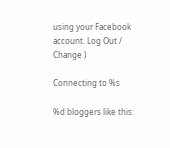using your Facebook account. Log Out /  Change )

Connecting to %s

%d bloggers like this: